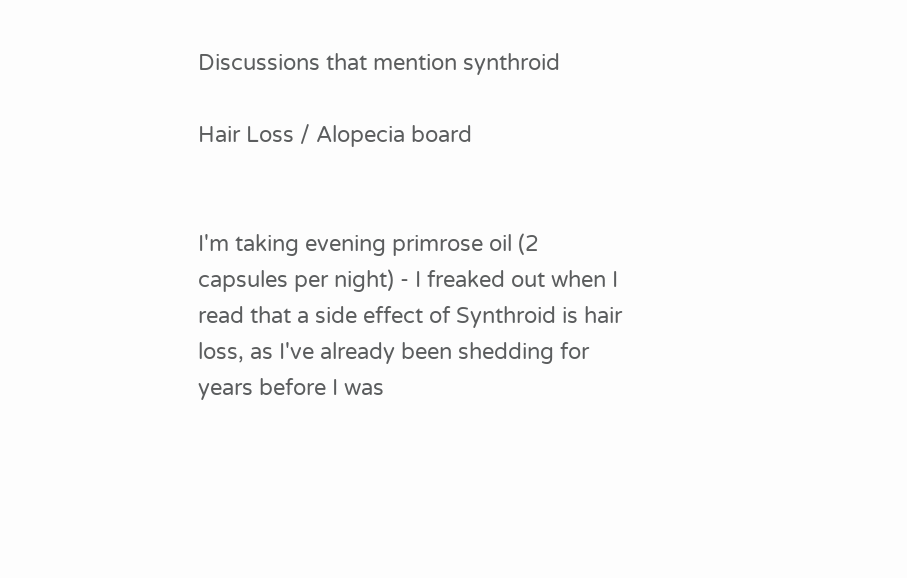Discussions that mention synthroid

Hair Loss / Alopecia board


I'm taking evening primrose oil (2 capsules per night) - I freaked out when I read that a side effect of Synthroid is hair loss, as I've already been shedding for years before I was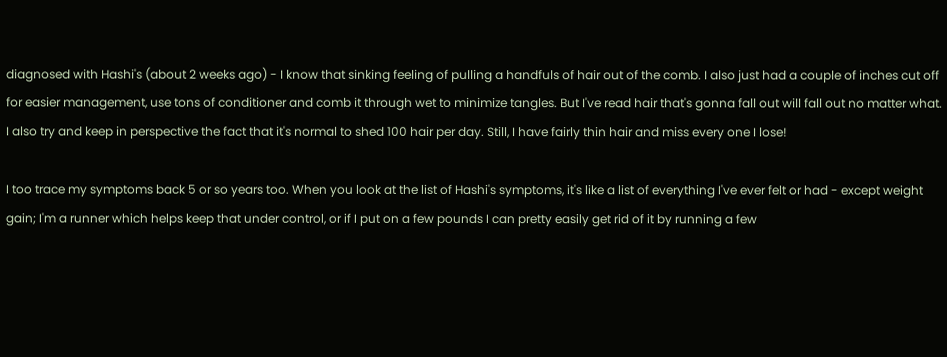diagnosed with Hashi's (about 2 weeks ago) - I know that sinking feeling of pulling a handfuls of hair out of the comb. I also just had a couple of inches cut off for easier management, use tons of conditioner and comb it through wet to minimize tangles. But I've read hair that's gonna fall out will fall out no matter what. I also try and keep in perspective the fact that it's normal to shed 100 hair per day. Still, I have fairly thin hair and miss every one I lose!

I too trace my symptoms back 5 or so years too. When you look at the list of Hashi's symptoms, it's like a list of everything I've ever felt or had - except weight gain; I'm a runner which helps keep that under control, or if I put on a few pounds I can pretty easily get rid of it by running a few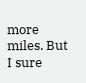more miles. But I sure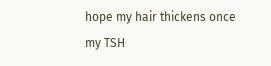hope my hair thickens once my TSH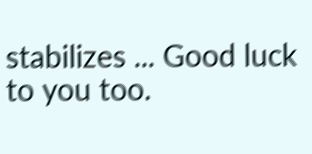stabilizes ... Good luck to you too.